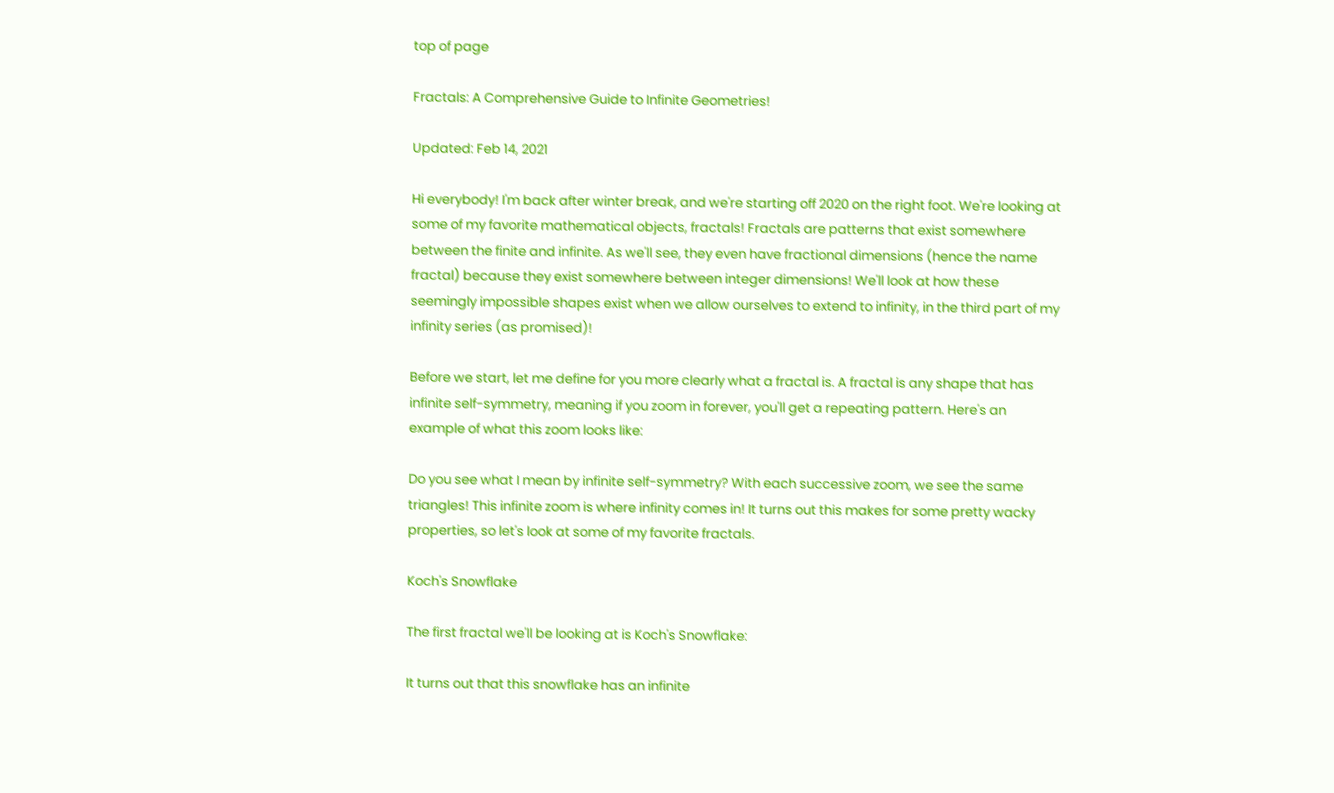top of page

Fractals: A Comprehensive Guide to Infinite Geometries!

Updated: Feb 14, 2021

Hi everybody! I'm back after winter break, and we're starting off 2020 on the right foot. We're looking at some of my favorite mathematical objects, fractals! Fractals are patterns that exist somewhere between the finite and infinite. As we'll see, they even have fractional dimensions (hence the name fractal) because they exist somewhere between integer dimensions! We'll look at how these seemingly impossible shapes exist when we allow ourselves to extend to infinity, in the third part of my infinity series (as promised)!

Before we start, let me define for you more clearly what a fractal is. A fractal is any shape that has infinite self-symmetry, meaning if you zoom in forever, you'll get a repeating pattern. Here's an example of what this zoom looks like:

Do you see what I mean by infinite self-symmetry? With each successive zoom, we see the same triangles! This infinite zoom is where infinity comes in! It turns out this makes for some pretty wacky properties, so let's look at some of my favorite fractals.

Koch's Snowflake

The first fractal we'll be looking at is Koch's Snowflake:

It turns out that this snowflake has an infinite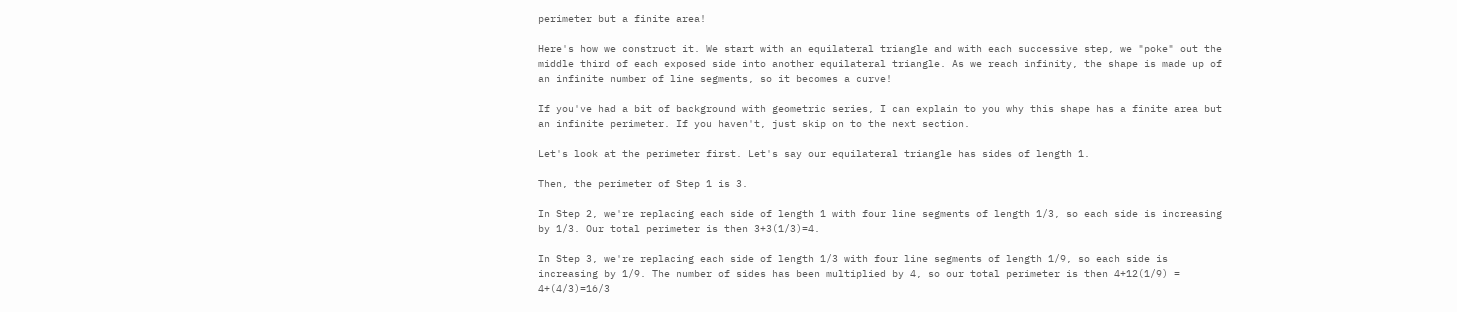perimeter but a finite area!

Here's how we construct it. We start with an equilateral triangle and with each successive step, we "poke" out the middle third of each exposed side into another equilateral triangle. As we reach infinity, the shape is made up of an infinite number of line segments, so it becomes a curve!

If you've had a bit of background with geometric series, I can explain to you why this shape has a finite area but an infinite perimeter. If you haven't, just skip on to the next section.

Let's look at the perimeter first. Let's say our equilateral triangle has sides of length 1.

Then, the perimeter of Step 1 is 3.

In Step 2, we're replacing each side of length 1 with four line segments of length 1/3, so each side is increasing by 1/3. Our total perimeter is then 3+3(1/3)=4.

In Step 3, we're replacing each side of length 1/3 with four line segments of length 1/9, so each side is increasing by 1/9. The number of sides has been multiplied by 4, so our total perimeter is then 4+12(1/9) = 4+(4/3)=16/3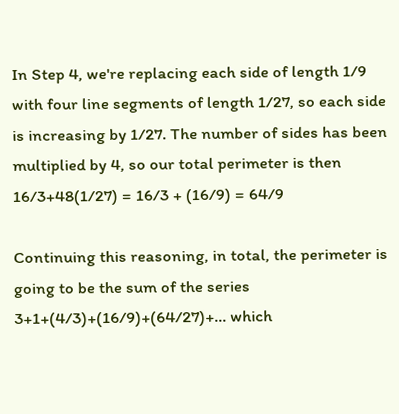In Step 4, we're replacing each side of length 1/9 with four line segments of length 1/27, so each side is increasing by 1/27. The number of sides has been multiplied by 4, so our total perimeter is then 16/3+48(1/27) = 16/3 + (16/9) = 64/9

Continuing this reasoning, in total, the perimeter is going to be the sum of the series 3+1+(4/3)+(16/9)+(64/27)+... which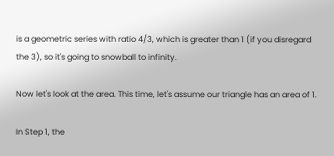is a geometric series with ratio 4/3, which is greater than 1 (if you disregard the 3), so it's going to snowball to infinity.

Now let's look at the area. This time, let's assume our triangle has an area of 1.

In Step 1, the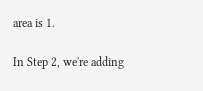area is 1.

In Step 2, we're adding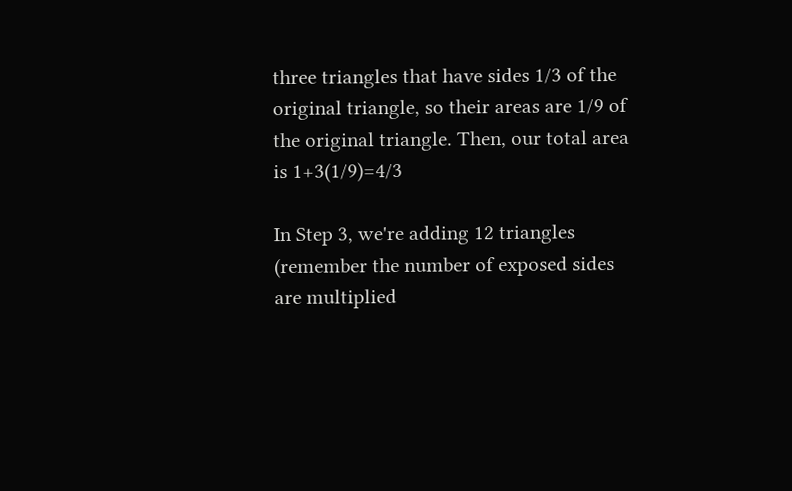three triangles that have sides 1/3 of the original triangle, so their areas are 1/9 of the original triangle. Then, our total area is 1+3(1/9)=4/3

In Step 3, we're adding 12 triangles (remember the number of exposed sides are multiplied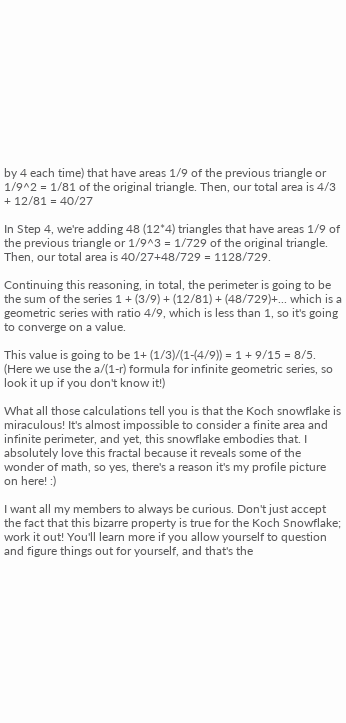by 4 each time) that have areas 1/9 of the previous triangle or 1/9^2 = 1/81 of the original triangle. Then, our total area is 4/3 + 12/81 = 40/27

In Step 4, we're adding 48 (12*4) triangles that have areas 1/9 of the previous triangle or 1/9^3 = 1/729 of the original triangle. Then, our total area is 40/27+48/729 = 1128/729.

Continuing this reasoning, in total, the perimeter is going to be the sum of the series 1 + (3/9) + (12/81) + (48/729)+... which is a geometric series with ratio 4/9, which is less than 1, so it's going to converge on a value.

This value is going to be 1+ (1/3)/(1-(4/9)) = 1 + 9/15 = 8/5. (Here we use the a/(1-r) formula for infinite geometric series, so look it up if you don't know it!)

What all those calculations tell you is that the Koch snowflake is miraculous! It's almost impossible to consider a finite area and infinite perimeter, and yet, this snowflake embodies that. I absolutely love this fractal because it reveals some of the wonder of math, so yes, there's a reason it's my profile picture on here! :)

I want all my members to always be curious. Don't just accept the fact that this bizarre property is true for the Koch Snowflake; work it out! You'll learn more if you allow yourself to question and figure things out for yourself, and that's the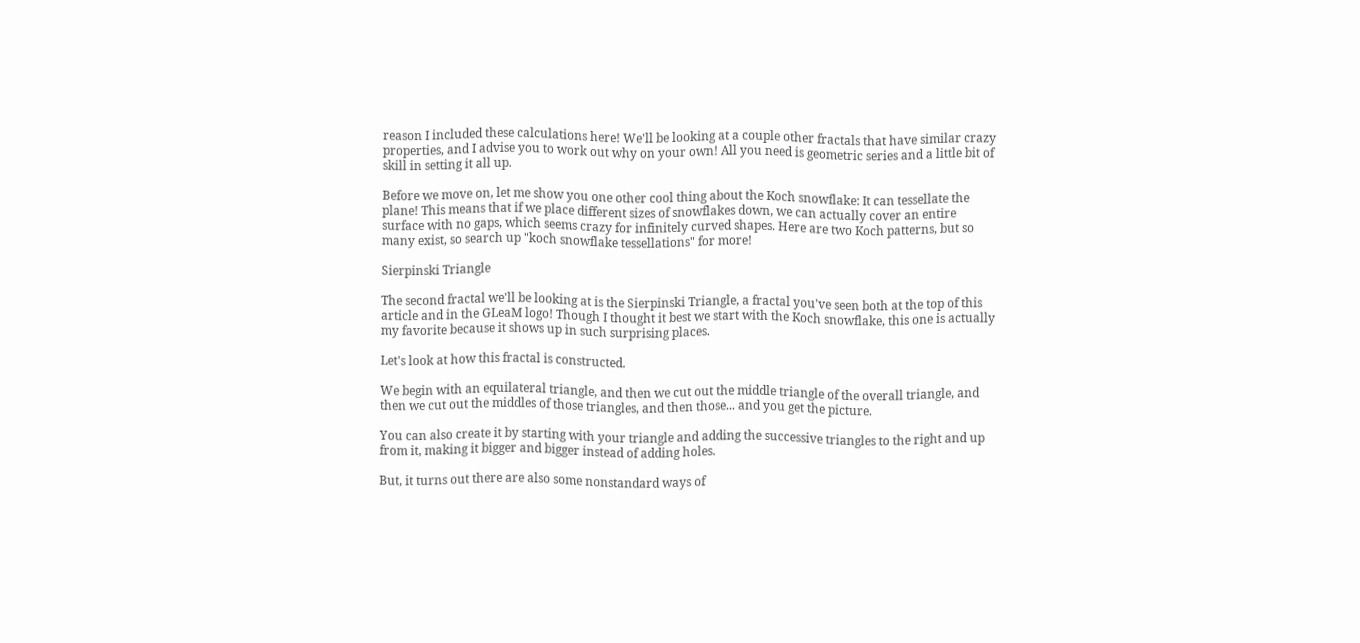reason I included these calculations here! We'll be looking at a couple other fractals that have similar crazy properties, and I advise you to work out why on your own! All you need is geometric series and a little bit of skill in setting it all up.

Before we move on, let me show you one other cool thing about the Koch snowflake: It can tessellate the plane! This means that if we place different sizes of snowflakes down, we can actually cover an entire surface with no gaps, which seems crazy for infinitely curved shapes. Here are two Koch patterns, but so many exist, so search up "koch snowflake tessellations" for more!

Sierpinski Triangle

The second fractal we'll be looking at is the Sierpinski Triangle, a fractal you've seen both at the top of this article and in the GLeaM logo! Though I thought it best we start with the Koch snowflake, this one is actually my favorite because it shows up in such surprising places.

Let's look at how this fractal is constructed.

We begin with an equilateral triangle, and then we cut out the middle triangle of the overall triangle, and then we cut out the middles of those triangles, and then those... and you get the picture.

You can also create it by starting with your triangle and adding the successive triangles to the right and up from it, making it bigger and bigger instead of adding holes.

But, it turns out there are also some nonstandard ways of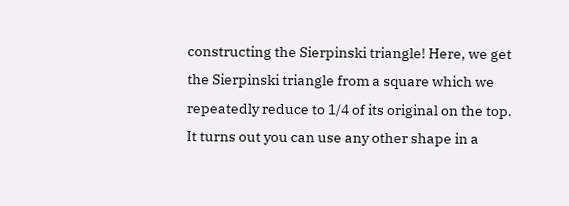constructing the Sierpinski triangle! Here, we get the Sierpinski triangle from a square which we repeatedly reduce to 1/4 of its original on the top. It turns out you can use any other shape in a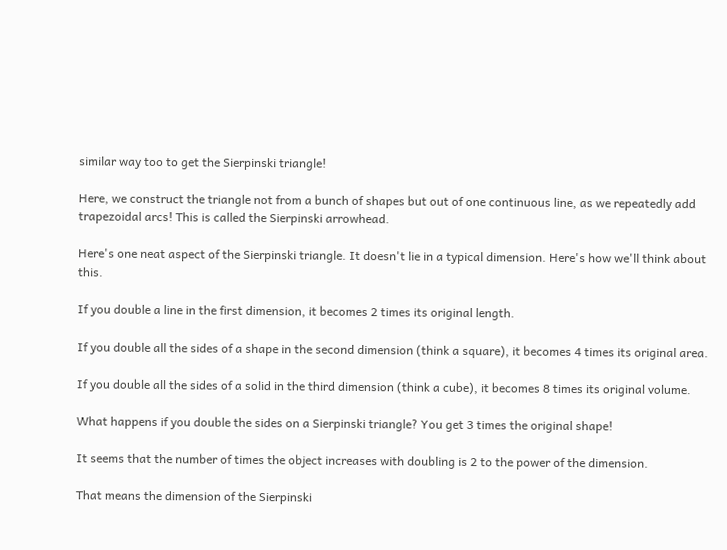similar way too to get the Sierpinski triangle!

Here, we construct the triangle not from a bunch of shapes but out of one continuous line, as we repeatedly add trapezoidal arcs! This is called the Sierpinski arrowhead.

Here's one neat aspect of the Sierpinski triangle. It doesn't lie in a typical dimension. Here's how we'll think about this.

If you double a line in the first dimension, it becomes 2 times its original length.

If you double all the sides of a shape in the second dimension (think a square), it becomes 4 times its original area.

If you double all the sides of a solid in the third dimension (think a cube), it becomes 8 times its original volume.

What happens if you double the sides on a Sierpinski triangle? You get 3 times the original shape!

It seems that the number of times the object increases with doubling is 2 to the power of the dimension.

That means the dimension of the Sierpinski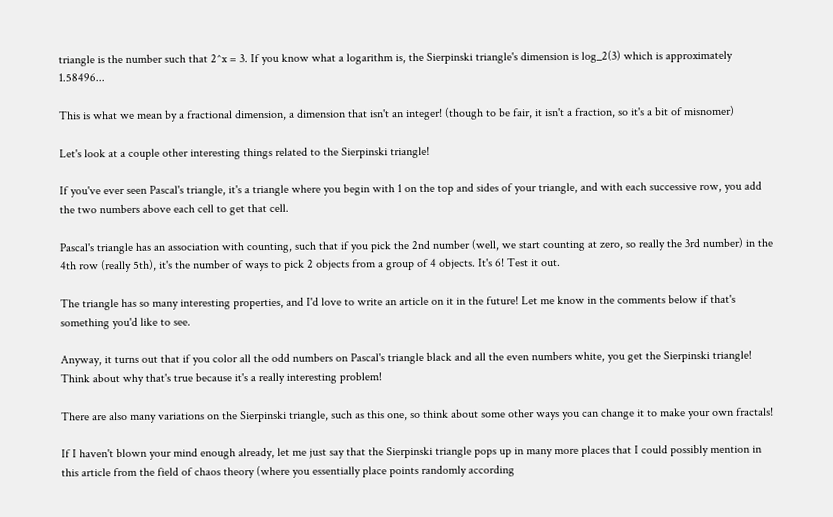triangle is the number such that 2^x = 3. If you know what a logarithm is, the Sierpinski triangle's dimension is log_2(3) which is approximately 1.58496...

This is what we mean by a fractional dimension, a dimension that isn't an integer! (though to be fair, it isn't a fraction, so it's a bit of misnomer)

Let's look at a couple other interesting things related to the Sierpinski triangle!

If you've ever seen Pascal's triangle, it's a triangle where you begin with 1 on the top and sides of your triangle, and with each successive row, you add the two numbers above each cell to get that cell.

Pascal's triangle has an association with counting, such that if you pick the 2nd number (well, we start counting at zero, so really the 3rd number) in the 4th row (really 5th), it's the number of ways to pick 2 objects from a group of 4 objects. It's 6! Test it out.

The triangle has so many interesting properties, and I'd love to write an article on it in the future! Let me know in the comments below if that's something you'd like to see.

Anyway, it turns out that if you color all the odd numbers on Pascal's triangle black and all the even numbers white, you get the Sierpinski triangle! Think about why that's true because it's a really interesting problem!

There are also many variations on the Sierpinski triangle, such as this one, so think about some other ways you can change it to make your own fractals!

If I haven't blown your mind enough already, let me just say that the Sierpinski triangle pops up in many more places that I could possibly mention in this article from the field of chaos theory (where you essentially place points randomly according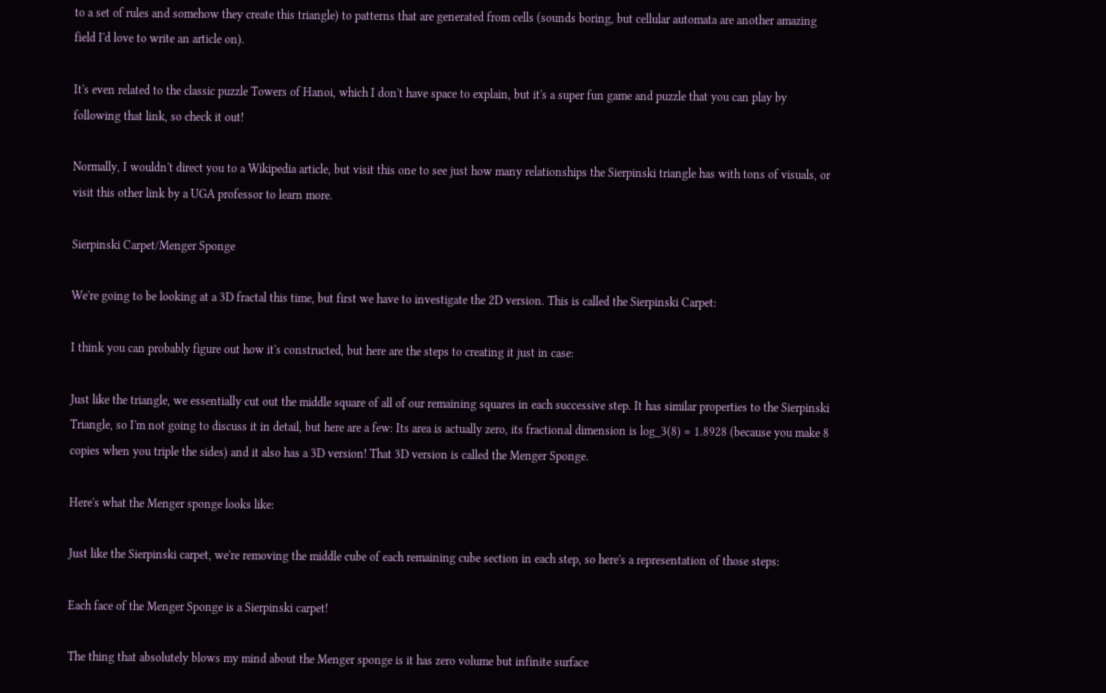to a set of rules and somehow they create this triangle) to patterns that are generated from cells (sounds boring, but cellular automata are another amazing field I'd love to write an article on).

It's even related to the classic puzzle Towers of Hanoi, which I don't have space to explain, but it's a super fun game and puzzle that you can play by following that link, so check it out!

Normally, I wouldn't direct you to a Wikipedia article, but visit this one to see just how many relationships the Sierpinski triangle has with tons of visuals, or visit this other link by a UGA professor to learn more.

Sierpinski Carpet/Menger Sponge

We're going to be looking at a 3D fractal this time, but first we have to investigate the 2D version. This is called the Sierpinski Carpet:

I think you can probably figure out how it's constructed, but here are the steps to creating it just in case:

Just like the triangle, we essentially cut out the middle square of all of our remaining squares in each successive step. It has similar properties to the Sierpinski Triangle, so I'm not going to discuss it in detail, but here are a few: Its area is actually zero, its fractional dimension is log_3(8) = 1.8928 (because you make 8 copies when you triple the sides) and it also has a 3D version! That 3D version is called the Menger Sponge.

Here's what the Menger sponge looks like:

Just like the Sierpinski carpet, we're removing the middle cube of each remaining cube section in each step, so here's a representation of those steps:

Each face of the Menger Sponge is a Sierpinski carpet!

The thing that absolutely blows my mind about the Menger sponge is it has zero volume but infinite surface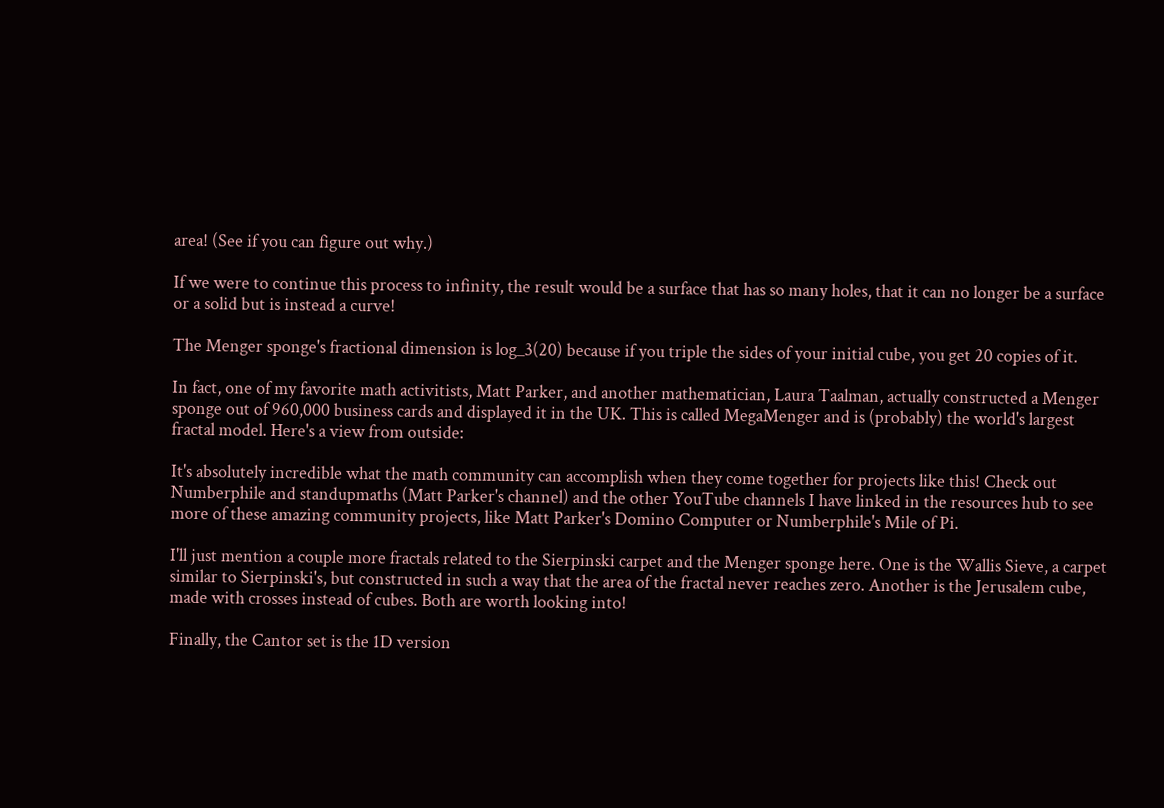area! (See if you can figure out why.)

If we were to continue this process to infinity, the result would be a surface that has so many holes, that it can no longer be a surface or a solid but is instead a curve!

The Menger sponge's fractional dimension is log_3(20) because if you triple the sides of your initial cube, you get 20 copies of it.

In fact, one of my favorite math activitists, Matt Parker, and another mathematician, Laura Taalman, actually constructed a Menger sponge out of 960,000 business cards and displayed it in the UK. This is called MegaMenger and is (probably) the world's largest fractal model. Here's a view from outside:

It's absolutely incredible what the math community can accomplish when they come together for projects like this! Check out Numberphile and standupmaths (Matt Parker's channel) and the other YouTube channels I have linked in the resources hub to see more of these amazing community projects, like Matt Parker's Domino Computer or Numberphile's Mile of Pi.

I'll just mention a couple more fractals related to the Sierpinski carpet and the Menger sponge here. One is the Wallis Sieve, a carpet similar to Sierpinski's, but constructed in such a way that the area of the fractal never reaches zero. Another is the Jerusalem cube, made with crosses instead of cubes. Both are worth looking into!

Finally, the Cantor set is the 1D version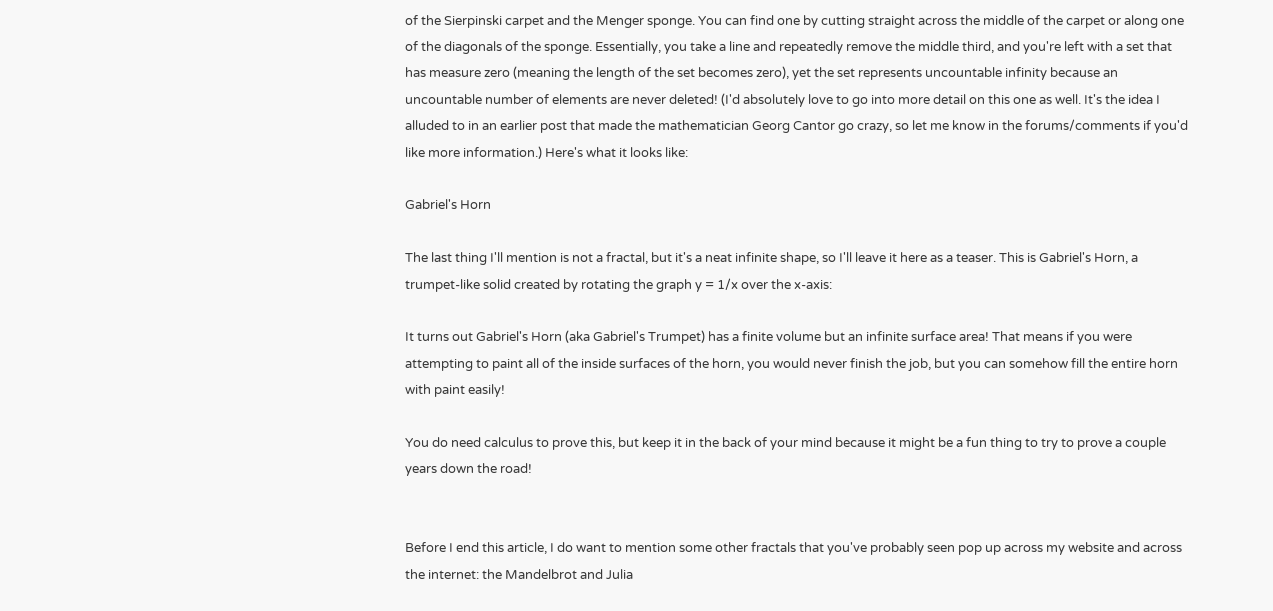of the Sierpinski carpet and the Menger sponge. You can find one by cutting straight across the middle of the carpet or along one of the diagonals of the sponge. Essentially, you take a line and repeatedly remove the middle third, and you're left with a set that has measure zero (meaning the length of the set becomes zero), yet the set represents uncountable infinity because an uncountable number of elements are never deleted! (I'd absolutely love to go into more detail on this one as well. It's the idea I alluded to in an earlier post that made the mathematician Georg Cantor go crazy, so let me know in the forums/comments if you'd like more information.) Here's what it looks like:

Gabriel's Horn

The last thing I'll mention is not a fractal, but it's a neat infinite shape, so I'll leave it here as a teaser. This is Gabriel's Horn, a trumpet-like solid created by rotating the graph y = 1/x over the x-axis:

It turns out Gabriel's Horn (aka Gabriel's Trumpet) has a finite volume but an infinite surface area! That means if you were attempting to paint all of the inside surfaces of the horn, you would never finish the job, but you can somehow fill the entire horn with paint easily!

You do need calculus to prove this, but keep it in the back of your mind because it might be a fun thing to try to prove a couple years down the road!


Before I end this article, I do want to mention some other fractals that you've probably seen pop up across my website and across the internet: the Mandelbrot and Julia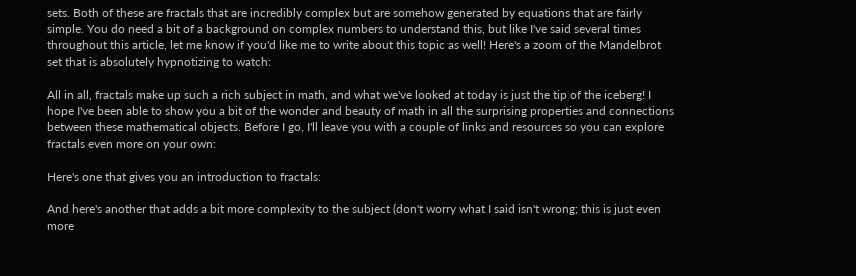sets. Both of these are fractals that are incredibly complex but are somehow generated by equations that are fairly simple. You do need a bit of a background on complex numbers to understand this, but like I've said several times throughout this article, let me know if you'd like me to write about this topic as well! Here's a zoom of the Mandelbrot set that is absolutely hypnotizing to watch:

All in all, fractals make up such a rich subject in math, and what we've looked at today is just the tip of the iceberg! I hope I've been able to show you a bit of the wonder and beauty of math in all the surprising properties and connections between these mathematical objects. Before I go, I'll leave you with a couple of links and resources so you can explore fractals even more on your own:

Here's one that gives you an introduction to fractals:

And here's another that adds a bit more complexity to the subject (don't worry what I said isn't wrong; this is just even more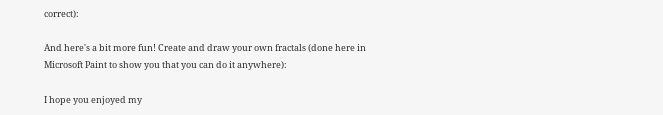correct):

And here's a bit more fun! Create and draw your own fractals (done here in Microsoft Paint to show you that you can do it anywhere):

I hope you enjoyed my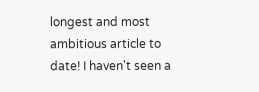longest and most ambitious article to date! I haven't seen a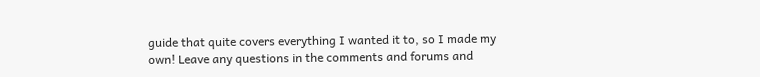guide that quite covers everything I wanted it to, so I made my own! Leave any questions in the comments and forums and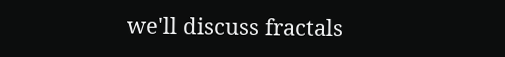we'll discuss fractals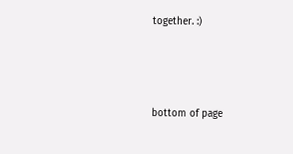together. :)



bottom of page